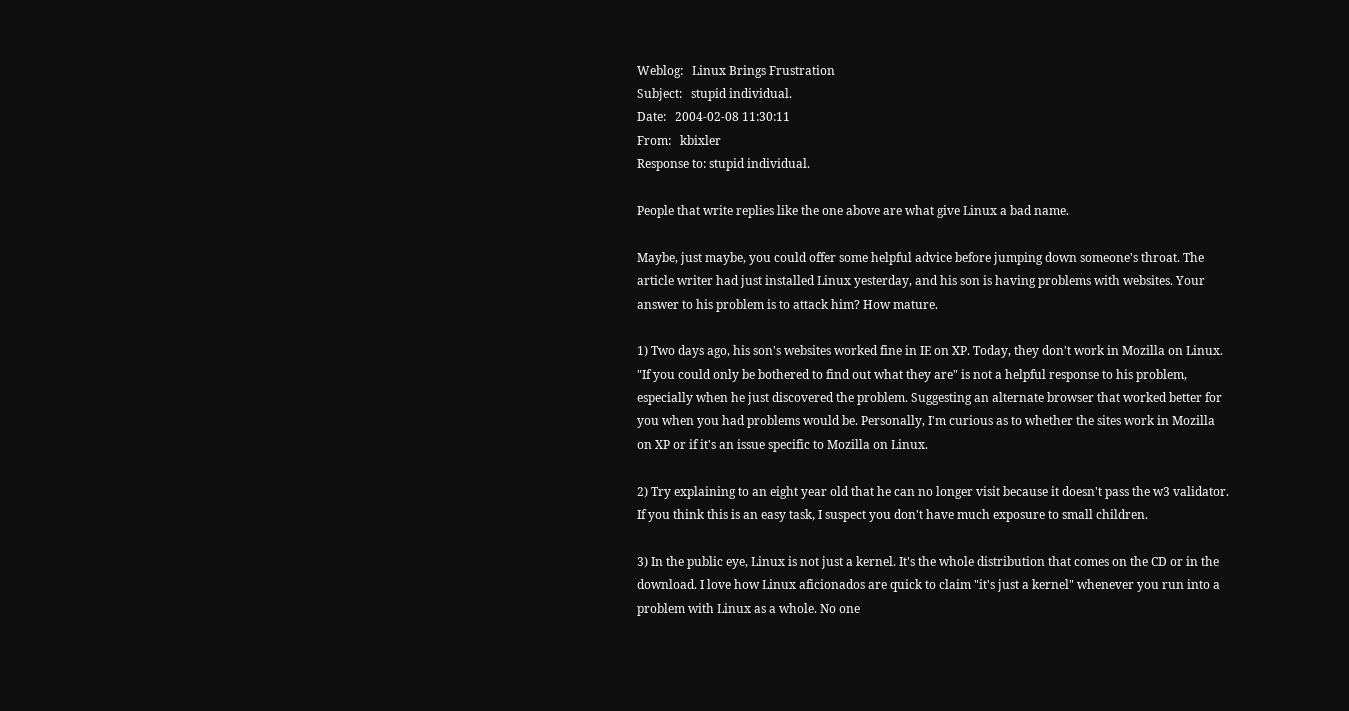Weblog:   Linux Brings Frustration
Subject:   stupid individual.
Date:   2004-02-08 11:30:11
From:   kbixler
Response to: stupid individual.

People that write replies like the one above are what give Linux a bad name.

Maybe, just maybe, you could offer some helpful advice before jumping down someone's throat. The article writer had just installed Linux yesterday, and his son is having problems with websites. Your answer to his problem is to attack him? How mature.

1) Two days ago, his son's websites worked fine in IE on XP. Today, they don't work in Mozilla on Linux. "If you could only be bothered to find out what they are" is not a helpful response to his problem, especially when he just discovered the problem. Suggesting an alternate browser that worked better for you when you had problems would be. Personally, I'm curious as to whether the sites work in Mozilla on XP or if it's an issue specific to Mozilla on Linux.

2) Try explaining to an eight year old that he can no longer visit because it doesn't pass the w3 validator. If you think this is an easy task, I suspect you don't have much exposure to small children.

3) In the public eye, Linux is not just a kernel. It's the whole distribution that comes on the CD or in the download. I love how Linux aficionados are quick to claim "it's just a kernel" whenever you run into a problem with Linux as a whole. No one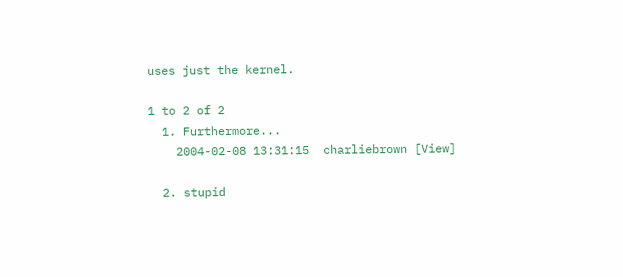uses just the kernel.

1 to 2 of 2
  1. Furthermore...
    2004-02-08 13:31:15  charliebrown [View]

  2. stupid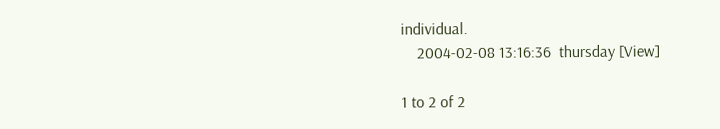individual.
    2004-02-08 13:16:36  thursday [View]

1 to 2 of 2